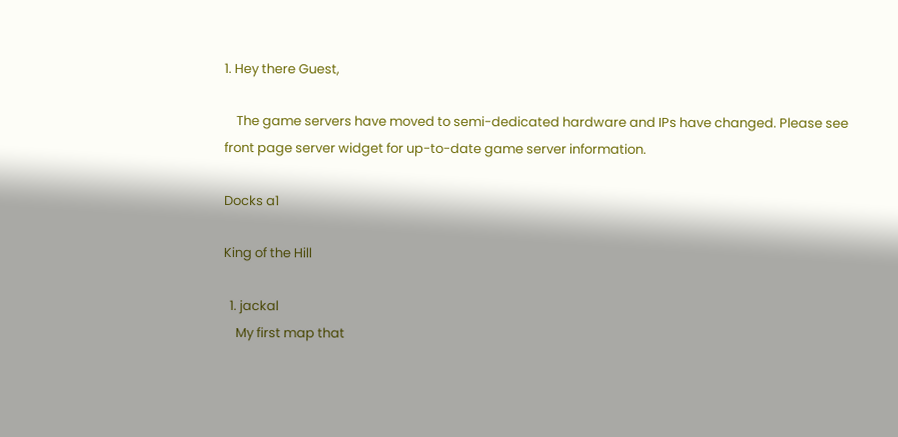1. Hey there Guest,

    The game servers have moved to semi-dedicated hardware and IPs have changed. Please see front page server widget for up-to-date game server information.

Docks a1

King of the Hill

  1. jackal
    My first map that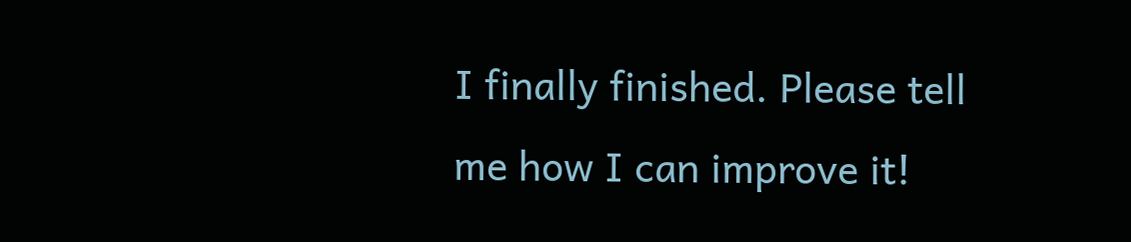I finally finished. Please tell me how I can improve it!